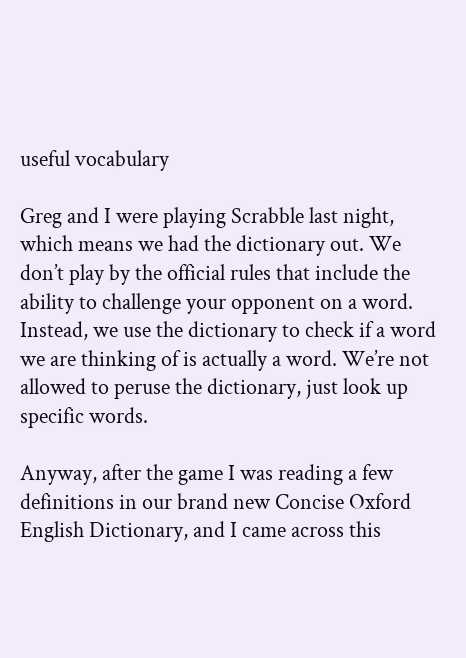useful vocabulary

Greg and I were playing Scrabble last night, which means we had the dictionary out. We don’t play by the official rules that include the ability to challenge your opponent on a word. Instead, we use the dictionary to check if a word we are thinking of is actually a word. We’re not allowed to peruse the dictionary, just look up specific words.

Anyway, after the game I was reading a few definitions in our brand new Concise Oxford English Dictionary, and I came across this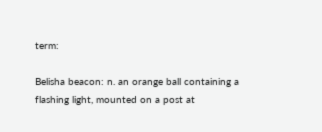term:

Belisha beacon: n. an orange ball containing a flashing light, mounted on a post at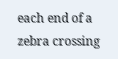each end of a zebra crossing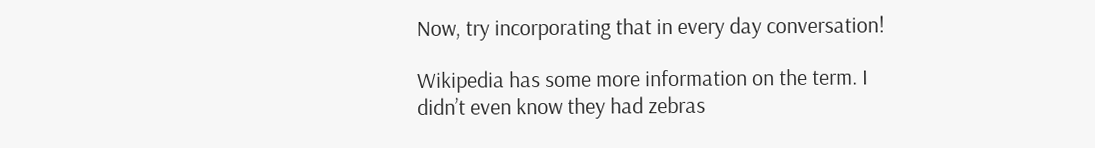Now, try incorporating that in every day conversation!

Wikipedia has some more information on the term. I didn’t even know they had zebras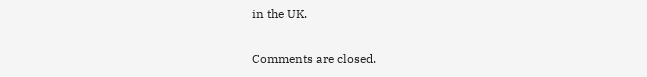in the UK.

Comments are closed.